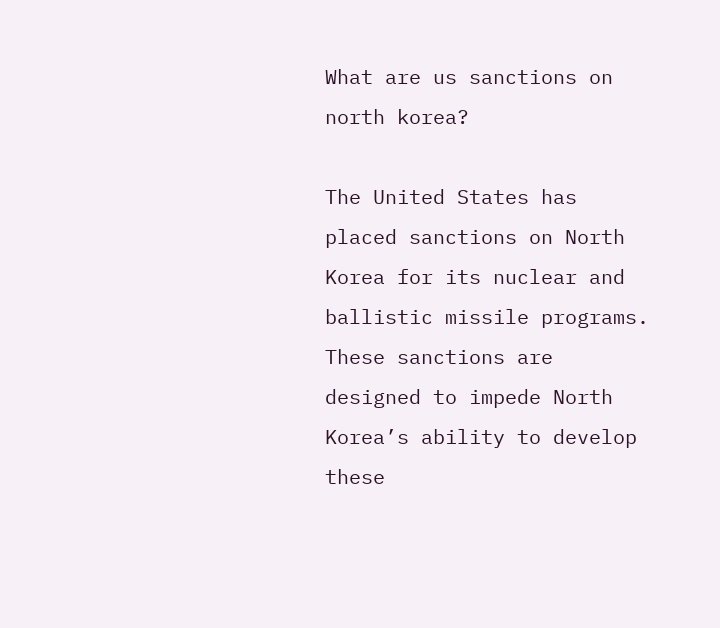What are us sanctions on north korea?

The United States has placed sanctions on North Korea for its nuclear and ballistic missile programs. These sanctions are designed to impede North Korea’s ability to develop these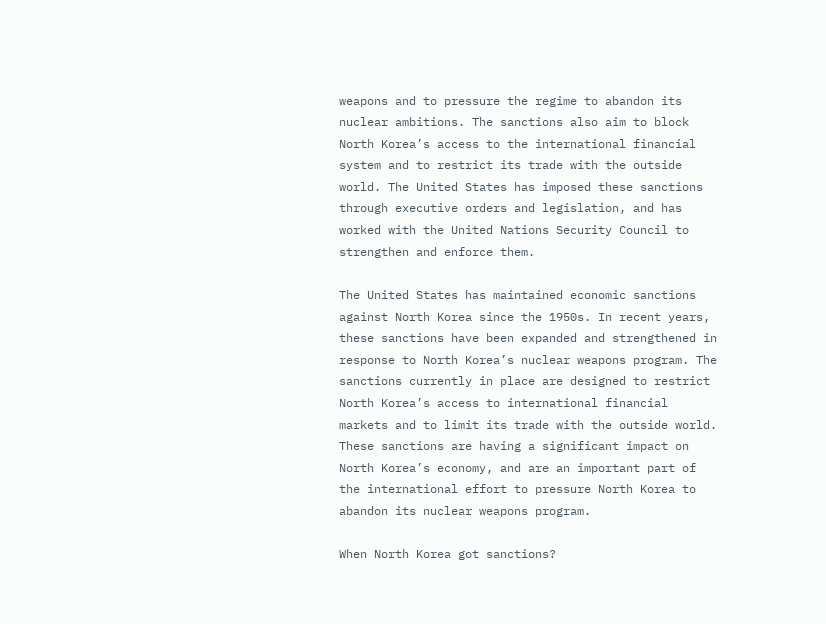weapons and to pressure the regime to abandon its nuclear ambitions. The sanctions also aim to block North Korea’s access to the international financial system and to restrict its trade with the outside world. The United States has imposed these sanctions through executive orders and legislation, and has worked with the United Nations Security Council to strengthen and enforce them.

The United States has maintained economic sanctions against North Korea since the 1950s. In recent years, these sanctions have been expanded and strengthened in response to North Korea’s nuclear weapons program. The sanctions currently in place are designed to restrict North Korea’s access to international financial markets and to limit its trade with the outside world. These sanctions are having a significant impact on North Korea’s economy, and are an important part of the international effort to pressure North Korea to abandon its nuclear weapons program.

When North Korea got sanctions?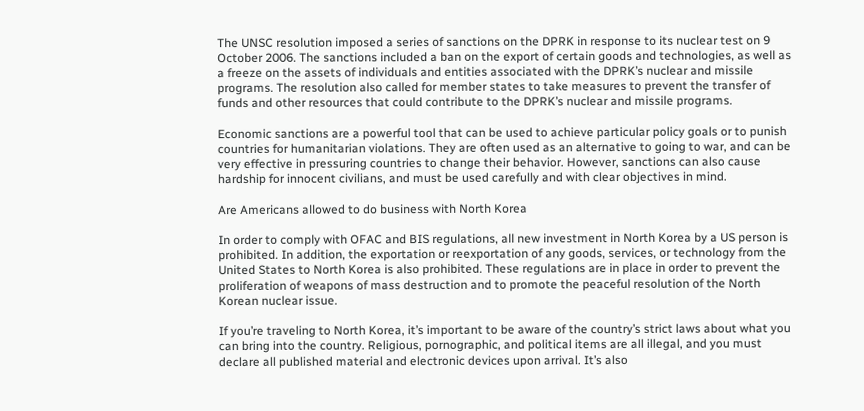The UNSC resolution imposed a series of sanctions on the DPRK in response to its nuclear test on 9 October 2006. The sanctions included a ban on the export of certain goods and technologies, as well as a freeze on the assets of individuals and entities associated with the DPRK’s nuclear and missile programs. The resolution also called for member states to take measures to prevent the transfer of funds and other resources that could contribute to the DPRK’s nuclear and missile programs.

Economic sanctions are a powerful tool that can be used to achieve particular policy goals or to punish countries for humanitarian violations. They are often used as an alternative to going to war, and can be very effective in pressuring countries to change their behavior. However, sanctions can also cause hardship for innocent civilians, and must be used carefully and with clear objectives in mind.

Are Americans allowed to do business with North Korea

In order to comply with OFAC and BIS regulations, all new investment in North Korea by a US person is prohibited. In addition, the exportation or reexportation of any goods, services, or technology from the United States to North Korea is also prohibited. These regulations are in place in order to prevent the proliferation of weapons of mass destruction and to promote the peaceful resolution of the North Korean nuclear issue.

If you’re traveling to North Korea, it’s important to be aware of the country’s strict laws about what you can bring into the country. Religious, pornographic, and political items are all illegal, and you must declare all published material and electronic devices upon arrival. It’s also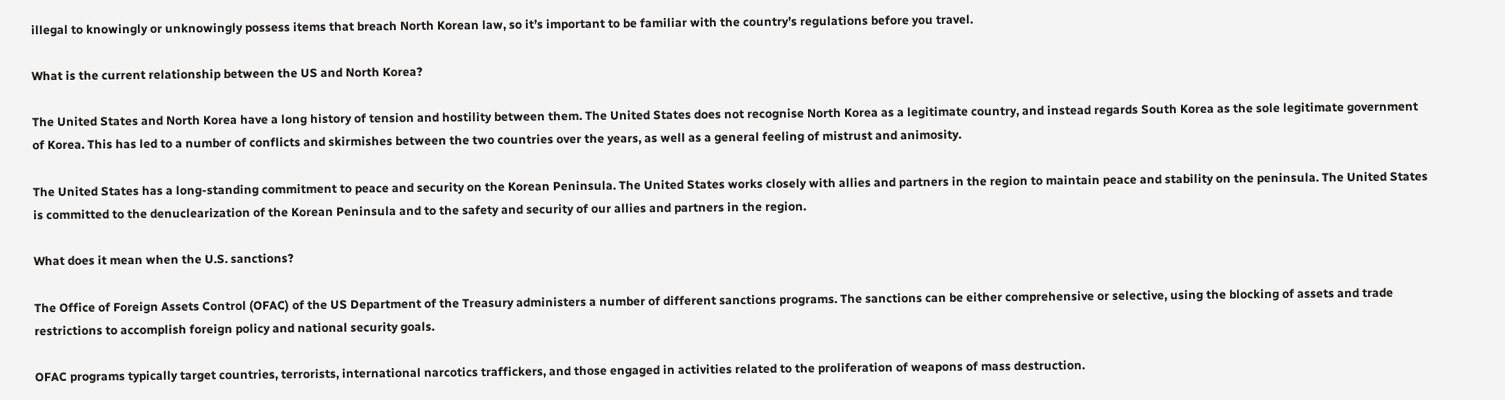illegal to knowingly or unknowingly possess items that breach North Korean law, so it’s important to be familiar with the country’s regulations before you travel.

What is the current relationship between the US and North Korea?

The United States and North Korea have a long history of tension and hostility between them. The United States does not recognise North Korea as a legitimate country, and instead regards South Korea as the sole legitimate government of Korea. This has led to a number of conflicts and skirmishes between the two countries over the years, as well as a general feeling of mistrust and animosity.

The United States has a long-standing commitment to peace and security on the Korean Peninsula. The United States works closely with allies and partners in the region to maintain peace and stability on the peninsula. The United States is committed to the denuclearization of the Korean Peninsula and to the safety and security of our allies and partners in the region.

What does it mean when the U.S. sanctions?

The Office of Foreign Assets Control (OFAC) of the US Department of the Treasury administers a number of different sanctions programs. The sanctions can be either comprehensive or selective, using the blocking of assets and trade restrictions to accomplish foreign policy and national security goals.

OFAC programs typically target countries, terrorists, international narcotics traffickers, and those engaged in activities related to the proliferation of weapons of mass destruction.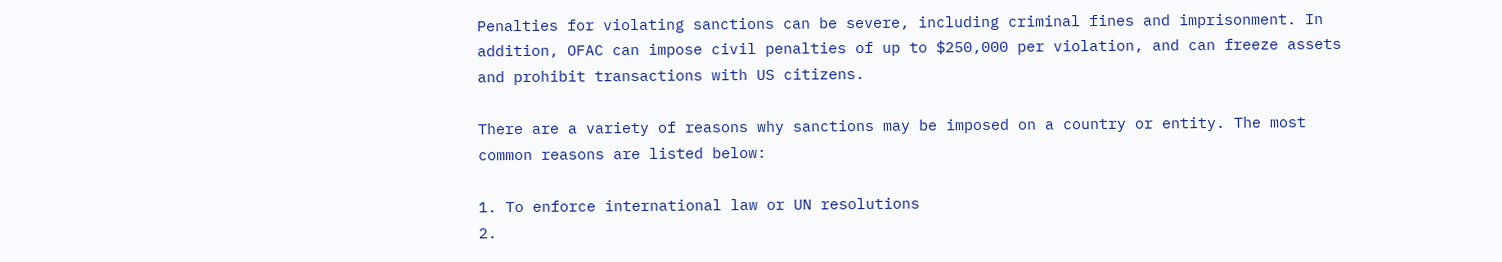Penalties for violating sanctions can be severe, including criminal fines and imprisonment. In addition, OFAC can impose civil penalties of up to $250,000 per violation, and can freeze assets and prohibit transactions with US citizens.

There are a variety of reasons why sanctions may be imposed on a country or entity. The most common reasons are listed below:

1. To enforce international law or UN resolutions
2.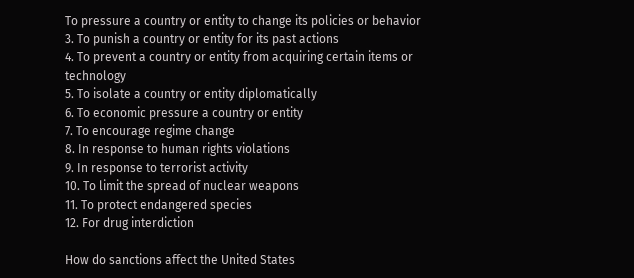To pressure a country or entity to change its policies or behavior
3. To punish a country or entity for its past actions
4. To prevent a country or entity from acquiring certain items or technology
5. To isolate a country or entity diplomatically
6. To economic pressure a country or entity
7. To encourage regime change
8. In response to human rights violations
9. In response to terrorist activity
10. To limit the spread of nuclear weapons
11. To protect endangered species
12. For drug interdiction

How do sanctions affect the United States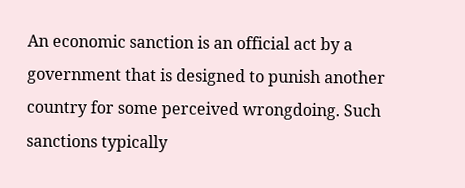An economic sanction is an official act by a government that is designed to punish another country for some perceived wrongdoing. Such sanctions typically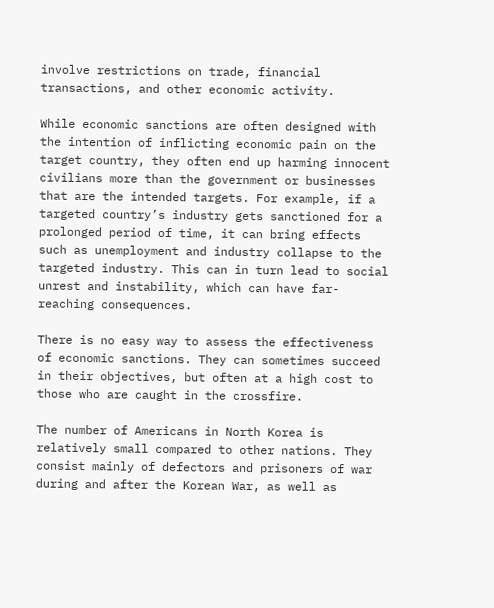involve restrictions on trade, financial transactions, and other economic activity.

While economic sanctions are often designed with the intention of inflicting economic pain on the target country, they often end up harming innocent civilians more than the government or businesses that are the intended targets. For example, if a targeted country’s industry gets sanctioned for a prolonged period of time, it can bring effects such as unemployment and industry collapse to the targeted industry. This can in turn lead to social unrest and instability, which can have far-reaching consequences.

There is no easy way to assess the effectiveness of economic sanctions. They can sometimes succeed in their objectives, but often at a high cost to those who are caught in the crossfire.

The number of Americans in North Korea is relatively small compared to other nations. They consist mainly of defectors and prisoners of war during and after the Korean War, as well as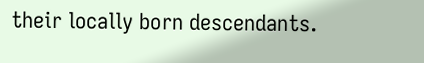their locally born descendants.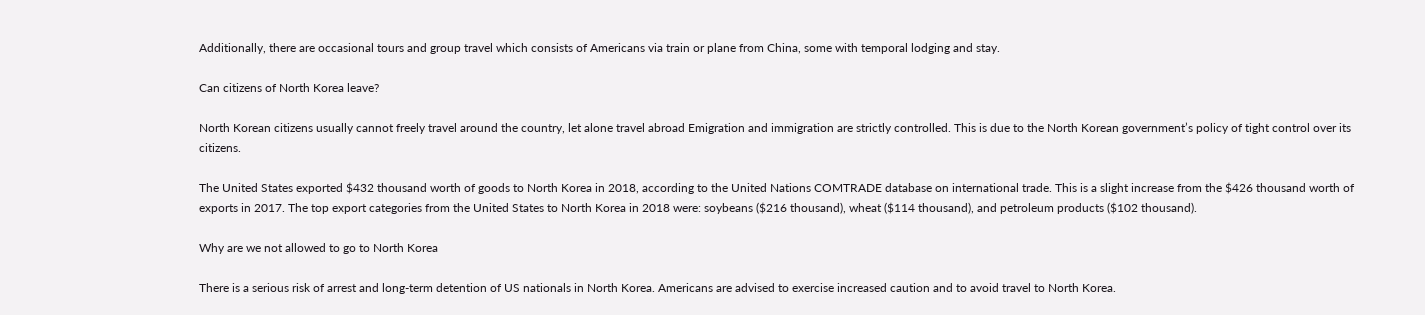Additionally, there are occasional tours and group travel which consists of Americans via train or plane from China, some with temporal lodging and stay.

Can citizens of North Korea leave?

North Korean citizens usually cannot freely travel around the country, let alone travel abroad Emigration and immigration are strictly controlled. This is due to the North Korean government’s policy of tight control over its citizens.

The United States exported $432 thousand worth of goods to North Korea in 2018, according to the United Nations COMTRADE database on international trade. This is a slight increase from the $426 thousand worth of exports in 2017. The top export categories from the United States to North Korea in 2018 were: soybeans ($216 thousand), wheat ($114 thousand), and petroleum products ($102 thousand).

Why are we not allowed to go to North Korea

There is a serious risk of arrest and long-term detention of US nationals in North Korea. Americans are advised to exercise increased caution and to avoid travel to North Korea.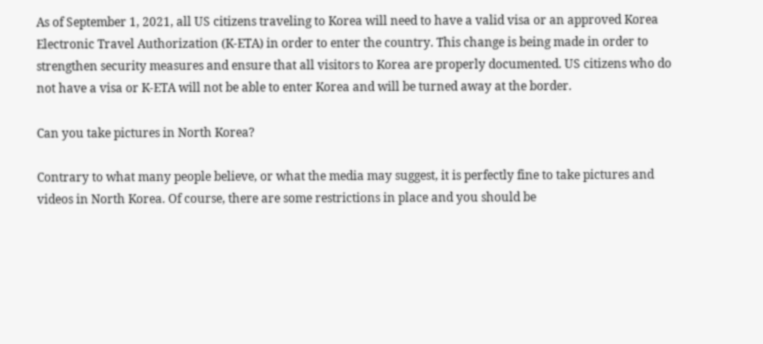As of September 1, 2021, all US citizens traveling to Korea will need to have a valid visa or an approved Korea Electronic Travel Authorization (K-ETA) in order to enter the country. This change is being made in order to strengthen security measures and ensure that all visitors to Korea are properly documented. US citizens who do not have a visa or K-ETA will not be able to enter Korea and will be turned away at the border.

Can you take pictures in North Korea?

Contrary to what many people believe, or what the media may suggest, it is perfectly fine to take pictures and videos in North Korea. Of course, there are some restrictions in place and you should be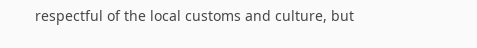respectful of the local customs and culture, but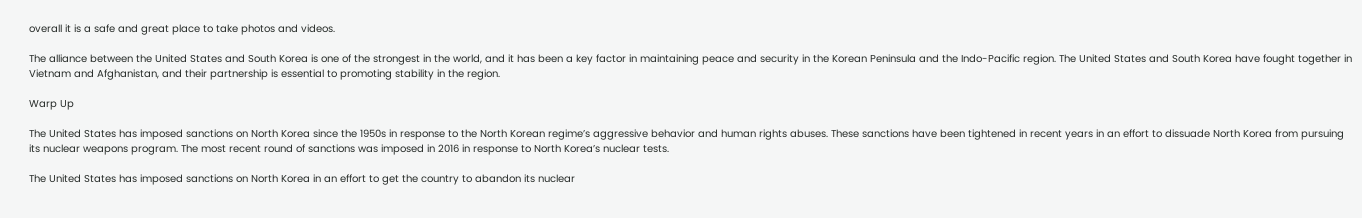overall it is a safe and great place to take photos and videos.

The alliance between the United States and South Korea is one of the strongest in the world, and it has been a key factor in maintaining peace and security in the Korean Peninsula and the Indo-Pacific region. The United States and South Korea have fought together in Vietnam and Afghanistan, and their partnership is essential to promoting stability in the region.

Warp Up

The United States has imposed sanctions on North Korea since the 1950s in response to the North Korean regime’s aggressive behavior and human rights abuses. These sanctions have been tightened in recent years in an effort to dissuade North Korea from pursuing its nuclear weapons program. The most recent round of sanctions was imposed in 2016 in response to North Korea’s nuclear tests.

The United States has imposed sanctions on North Korea in an effort to get the country to abandon its nuclear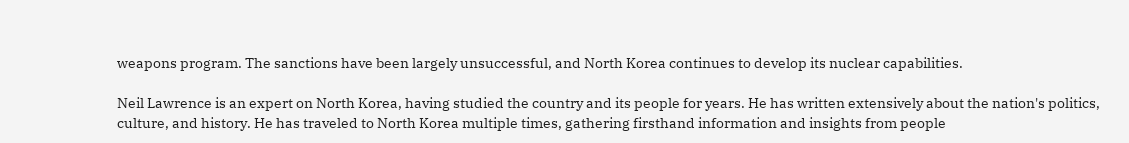weapons program. The sanctions have been largely unsuccessful, and North Korea continues to develop its nuclear capabilities.

Neil Lawrence is an expert on North Korea, having studied the country and its people for years. He has written extensively about the nation's politics, culture, and history. He has traveled to North Korea multiple times, gathering firsthand information and insights from people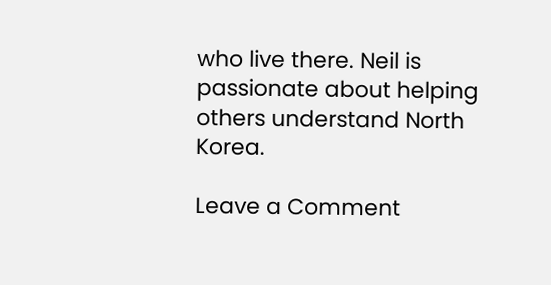who live there. Neil is passionate about helping others understand North Korea.

Leave a Comment